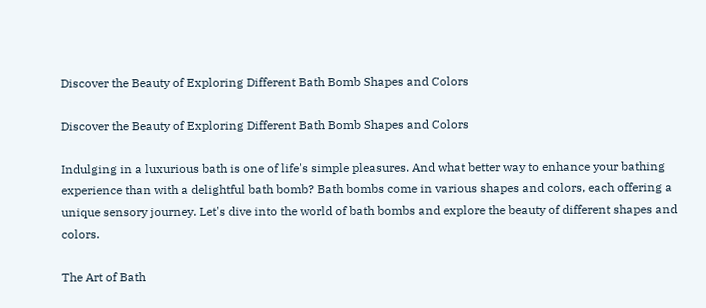Discover the Beauty of Exploring Different Bath Bomb Shapes and Colors

Discover the Beauty of Exploring Different Bath Bomb Shapes and Colors

Indulging in a luxurious bath is one of life's simple pleasures. And what better way to enhance your bathing experience than with a delightful bath bomb? Bath bombs come in various shapes and colors, each offering a unique sensory journey. Let's dive into the world of bath bombs and explore the beauty of different shapes and colors.

The Art of Bath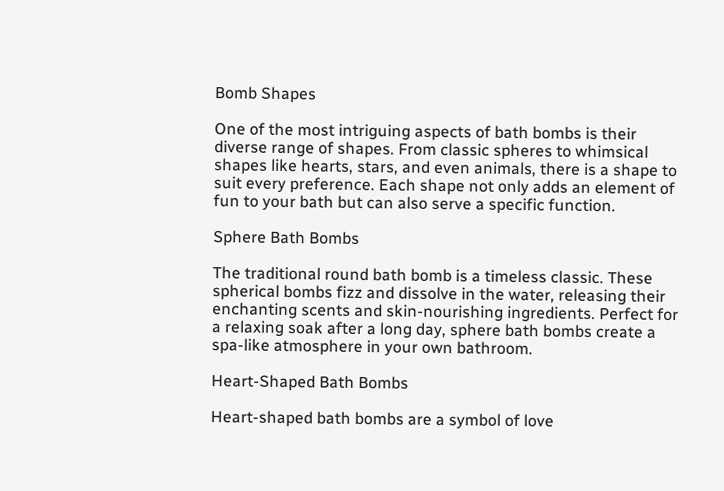Bomb Shapes

One of the most intriguing aspects of bath bombs is their diverse range of shapes. From classic spheres to whimsical shapes like hearts, stars, and even animals, there is a shape to suit every preference. Each shape not only adds an element of fun to your bath but can also serve a specific function.

Sphere Bath Bombs

The traditional round bath bomb is a timeless classic. These spherical bombs fizz and dissolve in the water, releasing their enchanting scents and skin-nourishing ingredients. Perfect for a relaxing soak after a long day, sphere bath bombs create a spa-like atmosphere in your own bathroom.

Heart-Shaped Bath Bombs

Heart-shaped bath bombs are a symbol of love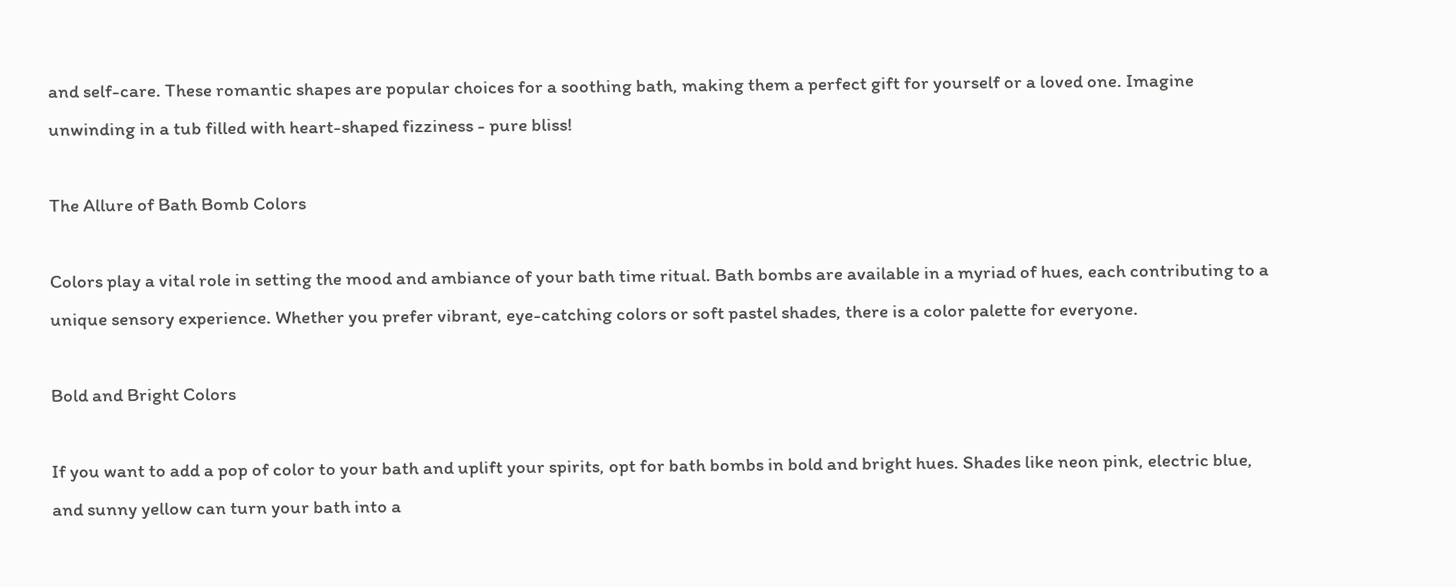and self-care. These romantic shapes are popular choices for a soothing bath, making them a perfect gift for yourself or a loved one. Imagine unwinding in a tub filled with heart-shaped fizziness - pure bliss!

The Allure of Bath Bomb Colors

Colors play a vital role in setting the mood and ambiance of your bath time ritual. Bath bombs are available in a myriad of hues, each contributing to a unique sensory experience. Whether you prefer vibrant, eye-catching colors or soft pastel shades, there is a color palette for everyone.

Bold and Bright Colors

If you want to add a pop of color to your bath and uplift your spirits, opt for bath bombs in bold and bright hues. Shades like neon pink, electric blue, and sunny yellow can turn your bath into a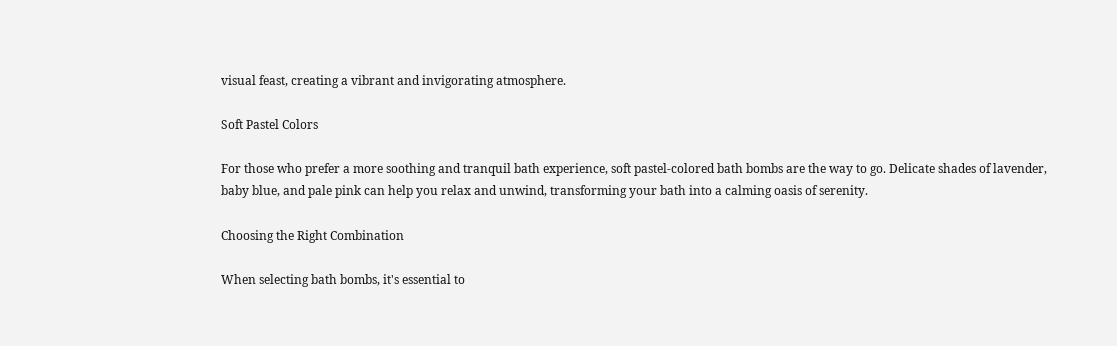visual feast, creating a vibrant and invigorating atmosphere.

Soft Pastel Colors

For those who prefer a more soothing and tranquil bath experience, soft pastel-colored bath bombs are the way to go. Delicate shades of lavender, baby blue, and pale pink can help you relax and unwind, transforming your bath into a calming oasis of serenity.

Choosing the Right Combination

When selecting bath bombs, it's essential to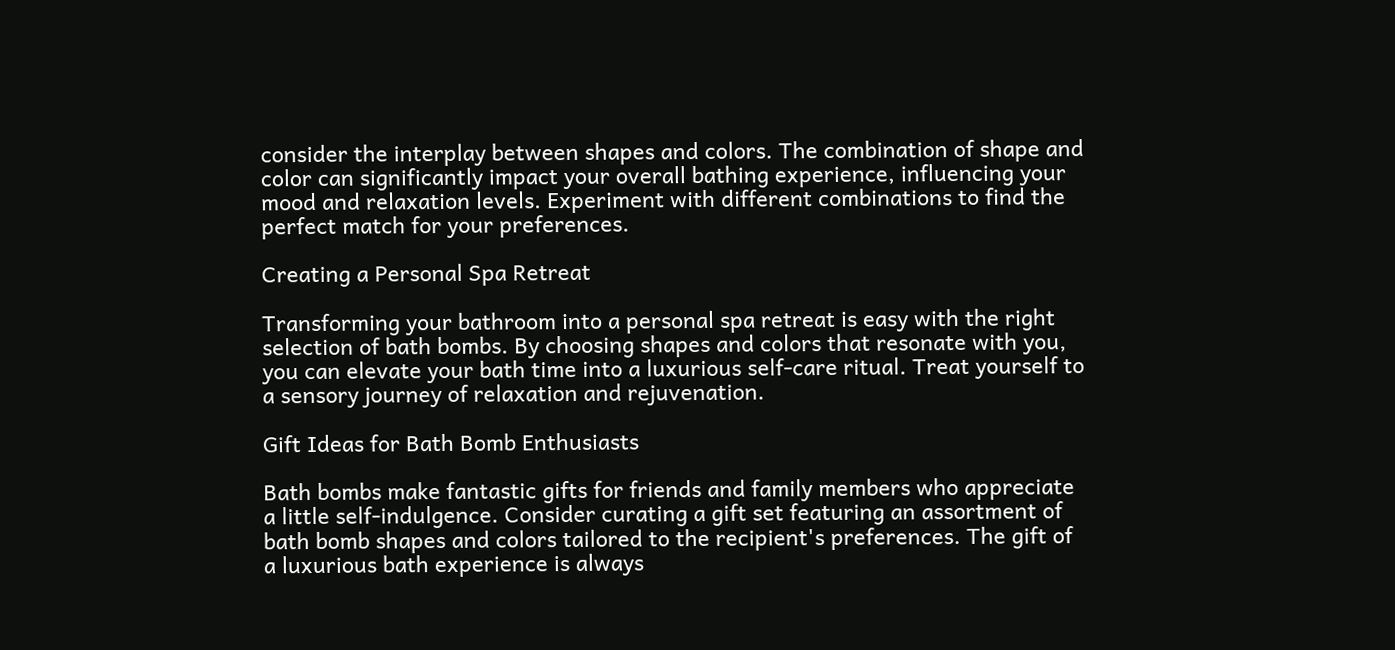consider the interplay between shapes and colors. The combination of shape and color can significantly impact your overall bathing experience, influencing your mood and relaxation levels. Experiment with different combinations to find the perfect match for your preferences.

Creating a Personal Spa Retreat

Transforming your bathroom into a personal spa retreat is easy with the right selection of bath bombs. By choosing shapes and colors that resonate with you, you can elevate your bath time into a luxurious self-care ritual. Treat yourself to a sensory journey of relaxation and rejuvenation.

Gift Ideas for Bath Bomb Enthusiasts

Bath bombs make fantastic gifts for friends and family members who appreciate a little self-indulgence. Consider curating a gift set featuring an assortment of bath bomb shapes and colors tailored to the recipient's preferences. The gift of a luxurious bath experience is always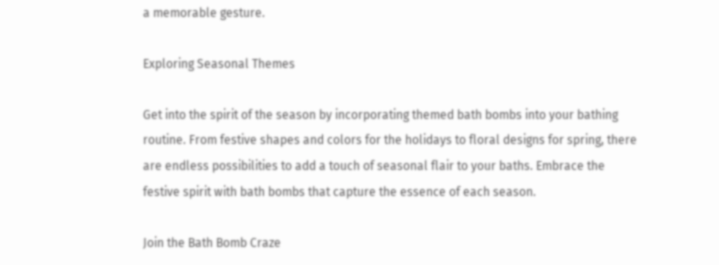a memorable gesture.

Exploring Seasonal Themes

Get into the spirit of the season by incorporating themed bath bombs into your bathing routine. From festive shapes and colors for the holidays to floral designs for spring, there are endless possibilities to add a touch of seasonal flair to your baths. Embrace the festive spirit with bath bombs that capture the essence of each season.

Join the Bath Bomb Craze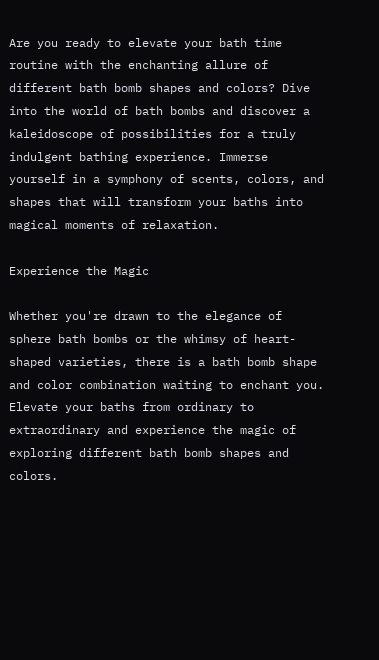Are you ready to elevate your bath time routine with the enchanting allure of different bath bomb shapes and colors? Dive into the world of bath bombs and discover a kaleidoscope of possibilities for a truly indulgent bathing experience. Immerse yourself in a symphony of scents, colors, and shapes that will transform your baths into magical moments of relaxation.

Experience the Magic

Whether you're drawn to the elegance of sphere bath bombs or the whimsy of heart-shaped varieties, there is a bath bomb shape and color combination waiting to enchant you. Elevate your baths from ordinary to extraordinary and experience the magic of exploring different bath bomb shapes and colors.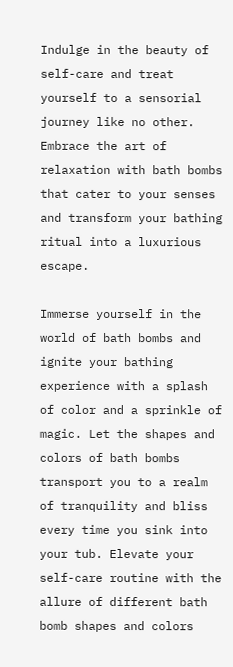Indulge in the beauty of self-care and treat yourself to a sensorial journey like no other. Embrace the art of relaxation with bath bombs that cater to your senses and transform your bathing ritual into a luxurious escape.

Immerse yourself in the world of bath bombs and ignite your bathing experience with a splash of color and a sprinkle of magic. Let the shapes and colors of bath bombs transport you to a realm of tranquility and bliss every time you sink into your tub. Elevate your self-care routine with the allure of different bath bomb shapes and colors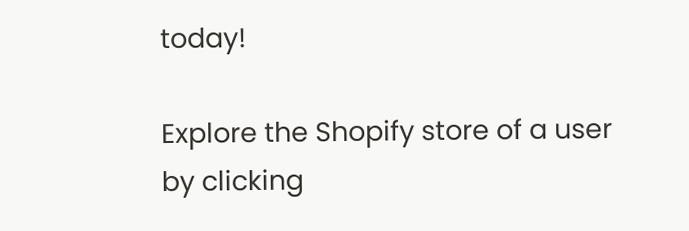today!

Explore the Shopify store of a user by clicking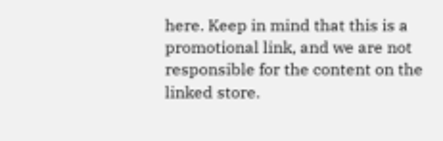here. Keep in mind that this is a promotional link, and we are not responsible for the content on the linked store.